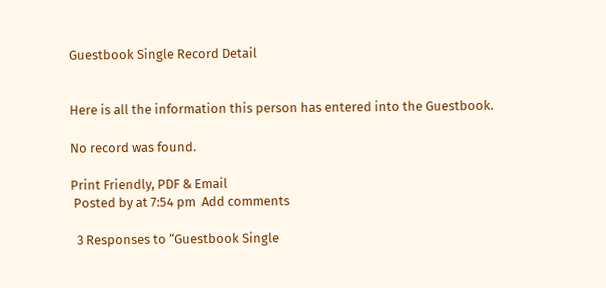Guestbook Single Record Detail


Here is all the information this person has entered into the Guestbook.

No record was found.

Print Friendly, PDF & Email
 Posted by at 7:54 pm  Add comments

  3 Responses to “Guestbook Single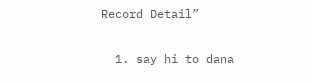Record Detail”

  1. say hi to dana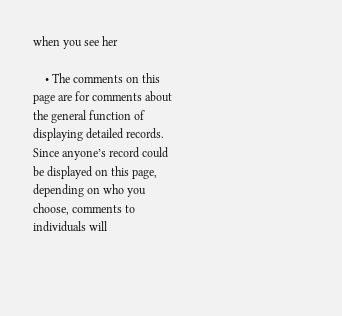when you see her

    • The comments on this page are for comments about the general function of displaying detailed records. Since anyone’s record could be displayed on this page, depending on who you choose, comments to individuals will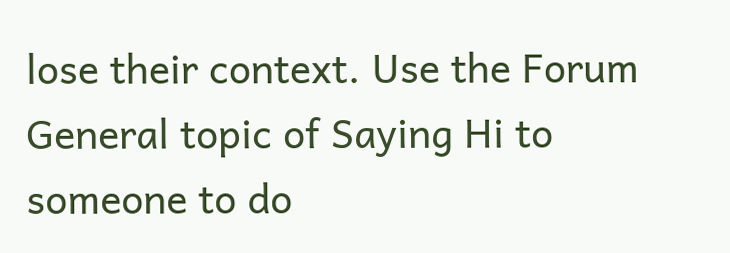lose their context. Use the Forum General topic of Saying Hi to someone to do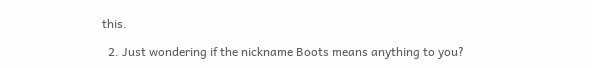this.

  2. Just wondering if the nickname Boots means anything to you?